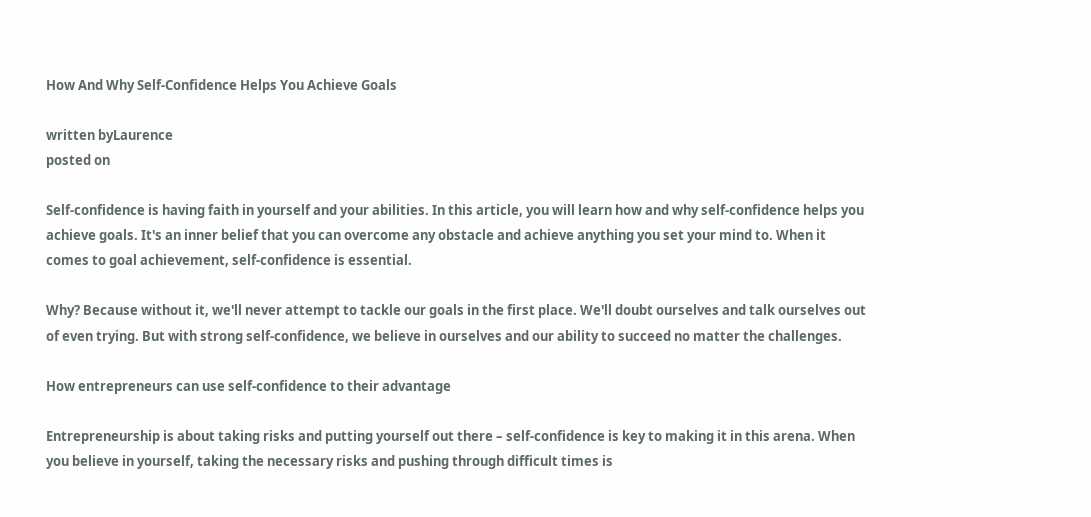How And Why Self-Confidence Helps You Achieve Goals

written byLaurence
posted on

Self-confidence is having faith in yourself and your abilities. In this article, you will learn how and why self-confidence helps you achieve goals. It's an inner belief that you can overcome any obstacle and achieve anything you set your mind to. When it comes to goal achievement, self-confidence is essential.

Why? Because without it, we'll never attempt to tackle our goals in the first place. We'll doubt ourselves and talk ourselves out of even trying. But with strong self-confidence, we believe in ourselves and our ability to succeed no matter the challenges.

How entrepreneurs can use self-confidence to their advantage

Entrepreneurship is about taking risks and putting yourself out there – self-confidence is key to making it in this arena. When you believe in yourself, taking the necessary risks and pushing through difficult times is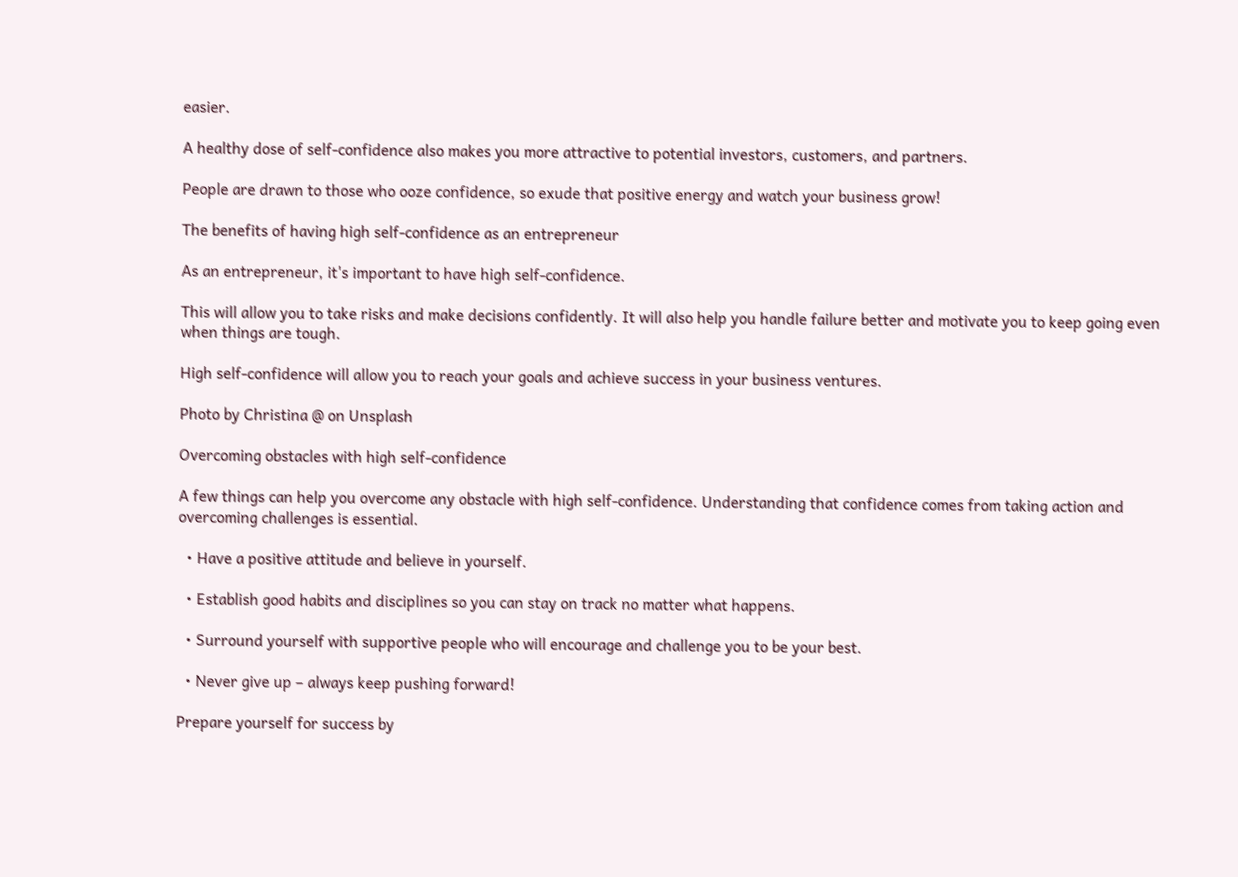easier.

A healthy dose of self-confidence also makes you more attractive to potential investors, customers, and partners.

People are drawn to those who ooze confidence, so exude that positive energy and watch your business grow!

The benefits of having high self-confidence as an entrepreneur

As an entrepreneur, it's important to have high self-confidence.

This will allow you to take risks and make decisions confidently. It will also help you handle failure better and motivate you to keep going even when things are tough.

High self-confidence will allow you to reach your goals and achieve success in your business ventures.

Photo by Christina @ on Unsplash

Overcoming obstacles with high self-confidence

A few things can help you overcome any obstacle with high self-confidence. Understanding that confidence comes from taking action and overcoming challenges is essential.

  • Have a positive attitude and believe in yourself.

  • Establish good habits and disciplines so you can stay on track no matter what happens.

  • Surround yourself with supportive people who will encourage and challenge you to be your best.

  • Never give up – always keep pushing forward!

Prepare yourself for success by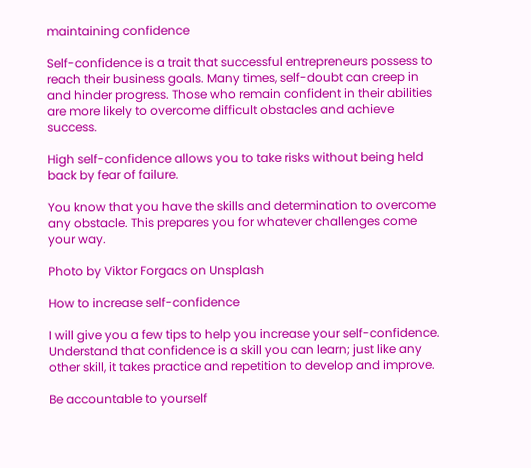maintaining confidence

Self-confidence is a trait that successful entrepreneurs possess to reach their business goals. Many times, self-doubt can creep in and hinder progress. Those who remain confident in their abilities are more likely to overcome difficult obstacles and achieve success.

High self-confidence allows you to take risks without being held back by fear of failure.

You know that you have the skills and determination to overcome any obstacle. This prepares you for whatever challenges come your way.

Photo by Viktor Forgacs on Unsplash

How to increase self-confidence

I will give you a few tips to help you increase your self-confidence. Understand that confidence is a skill you can learn; just like any other skill, it takes practice and repetition to develop and improve.

Be accountable to yourself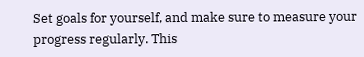Set goals for yourself, and make sure to measure your progress regularly. This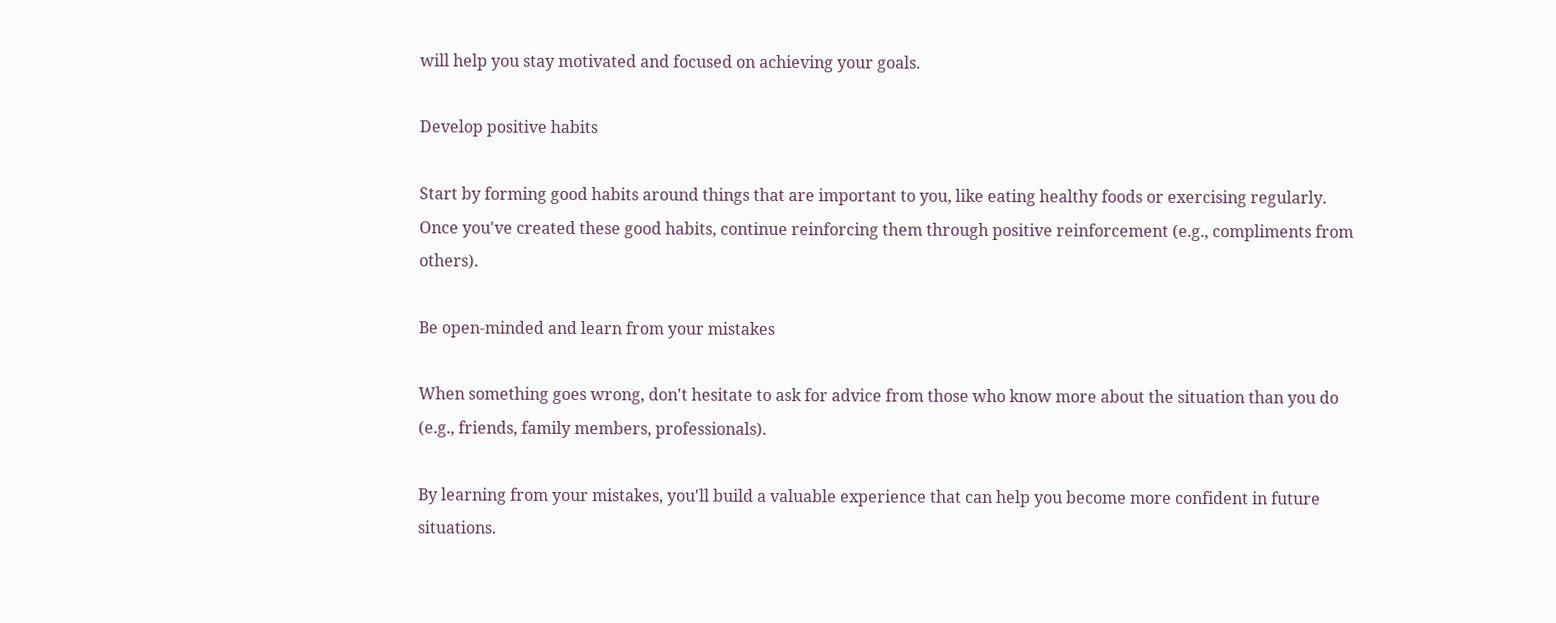will help you stay motivated and focused on achieving your goals.

Develop positive habits

Start by forming good habits around things that are important to you, like eating healthy foods or exercising regularly. Once you've created these good habits, continue reinforcing them through positive reinforcement (e.g., compliments from others).

Be open-minded and learn from your mistakes

When something goes wrong, don't hesitate to ask for advice from those who know more about the situation than you do (e.g., friends, family members, professionals).

By learning from your mistakes, you'll build a valuable experience that can help you become more confident in future situations.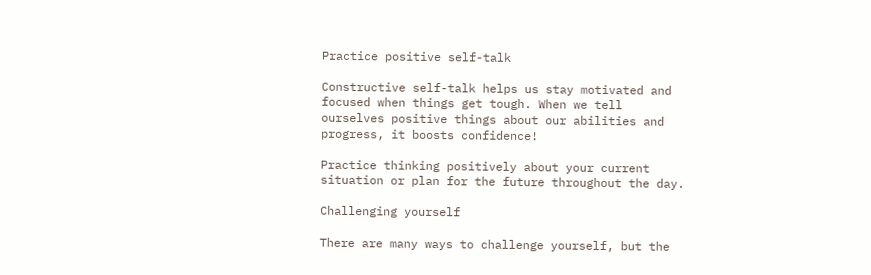Practice positive self-talk

Constructive self-talk helps us stay motivated and focused when things get tough. When we tell ourselves positive things about our abilities and progress, it boosts confidence!

Practice thinking positively about your current situation or plan for the future throughout the day.

Challenging yourself

There are many ways to challenge yourself, but the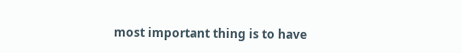most important thing is to have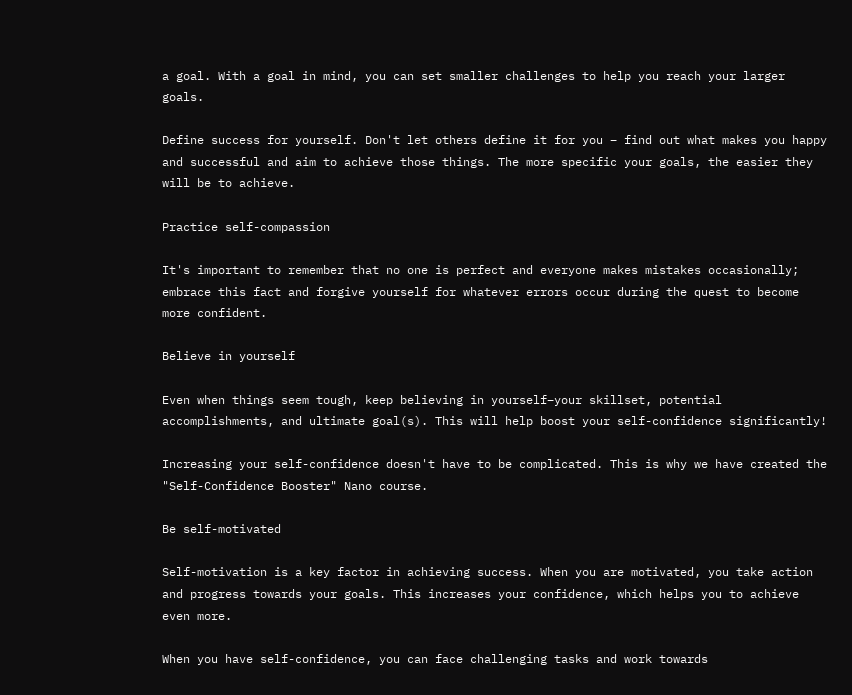a goal. With a goal in mind, you can set smaller challenges to help you reach your larger goals.

Define success for yourself. Don't let others define it for you – find out what makes you happy and successful and aim to achieve those things. The more specific your goals, the easier they will be to achieve.

Practice self-compassion

It's important to remember that no one is perfect and everyone makes mistakes occasionally; embrace this fact and forgive yourself for whatever errors occur during the quest to become more confident.

Believe in yourself

Even when things seem tough, keep believing in yourself–your skillset, potential accomplishments, and ultimate goal(s). This will help boost your self-confidence significantly!

Increasing your self-confidence doesn't have to be complicated. This is why we have created the "Self-Confidence Booster" Nano course.

Be self-motivated

Self-motivation is a key factor in achieving success. When you are motivated, you take action and progress towards your goals. This increases your confidence, which helps you to achieve even more.

When you have self-confidence, you can face challenging tasks and work towards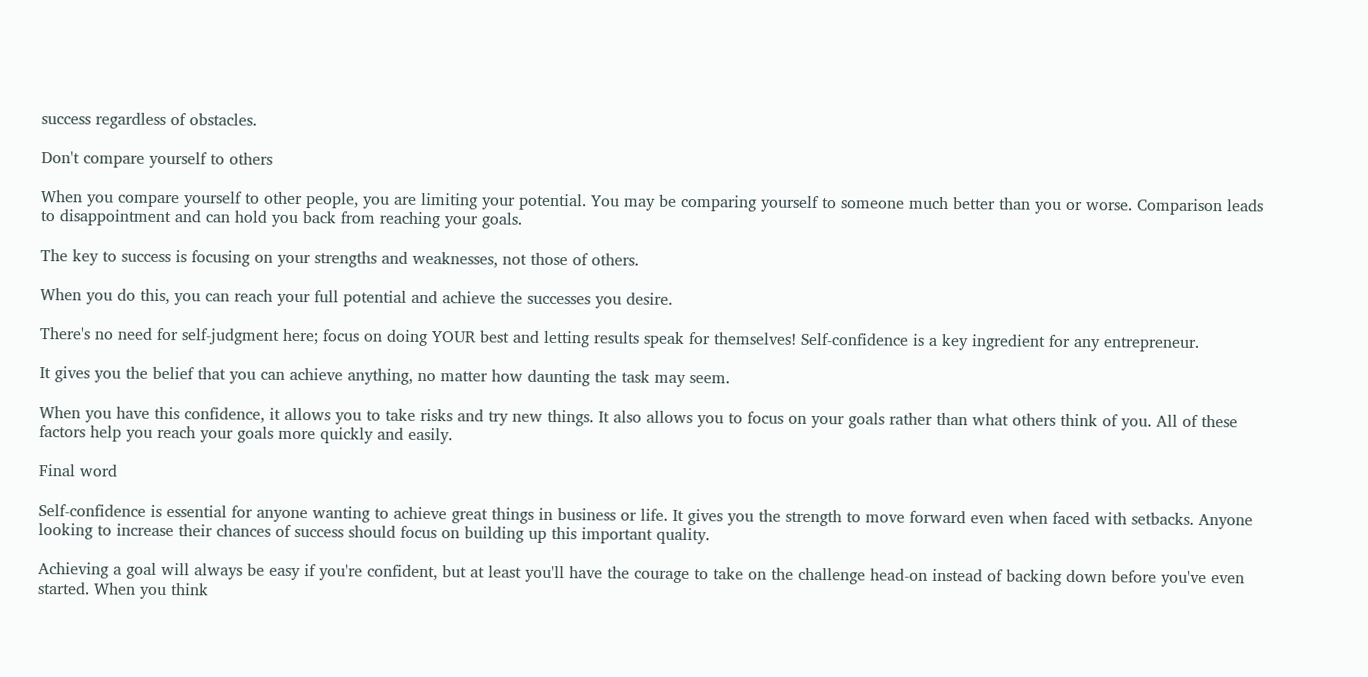success regardless of obstacles.

Don't compare yourself to others

When you compare yourself to other people, you are limiting your potential. You may be comparing yourself to someone much better than you or worse. Comparison leads to disappointment and can hold you back from reaching your goals.

The key to success is focusing on your strengths and weaknesses, not those of others.

When you do this, you can reach your full potential and achieve the successes you desire.

There's no need for self-judgment here; focus on doing YOUR best and letting results speak for themselves! Self-confidence is a key ingredient for any entrepreneur.

It gives you the belief that you can achieve anything, no matter how daunting the task may seem.

When you have this confidence, it allows you to take risks and try new things. It also allows you to focus on your goals rather than what others think of you. All of these factors help you reach your goals more quickly and easily.

Final word

Self-confidence is essential for anyone wanting to achieve great things in business or life. It gives you the strength to move forward even when faced with setbacks. Anyone looking to increase their chances of success should focus on building up this important quality.

Achieving a goal will always be easy if you're confident, but at least you'll have the courage to take on the challenge head-on instead of backing down before you've even started. When you think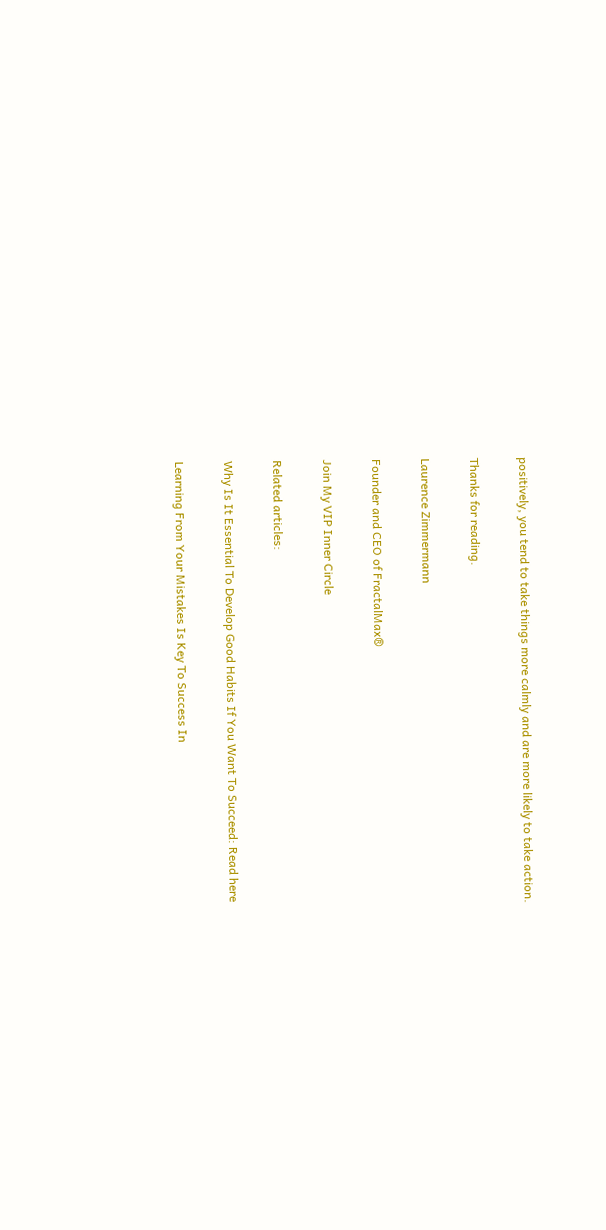positively, you tend to take things more calmly and are more likely to take action.

Thanks for reading.

Laurence Zimmermann

Founder and CEO of FractalMax®

Join My VIP Inner Circle

Related articles:

Why Is It Essential To Develop Good Habits If You Want To Succeed: Read here

Learning From Your Mistakes Is Key To Success In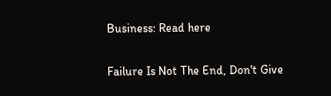Business: Read here

Failure Is Not The End, Don't Give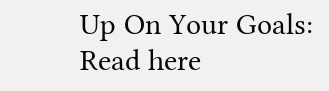Up On Your Goals: Read here